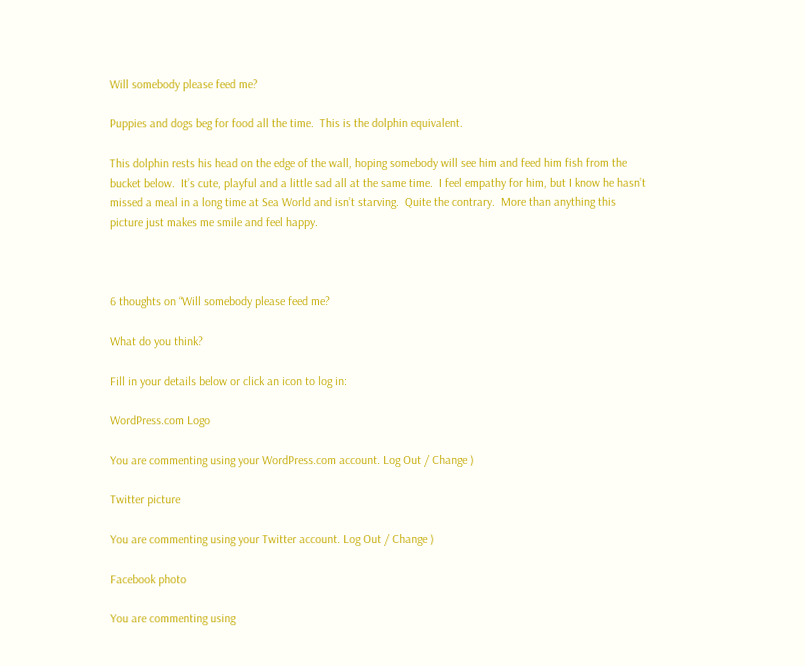Will somebody please feed me?

Puppies and dogs beg for food all the time.  This is the dolphin equivalent.

This dolphin rests his head on the edge of the wall, hoping somebody will see him and feed him fish from the bucket below.  It’s cute, playful and a little sad all at the same time.  I feel empathy for him, but I know he hasn’t missed a meal in a long time at Sea World and isn’t starving.  Quite the contrary.  More than anything this picture just makes me smile and feel happy.



6 thoughts on “Will somebody please feed me?

What do you think?

Fill in your details below or click an icon to log in:

WordPress.com Logo

You are commenting using your WordPress.com account. Log Out / Change )

Twitter picture

You are commenting using your Twitter account. Log Out / Change )

Facebook photo

You are commenting using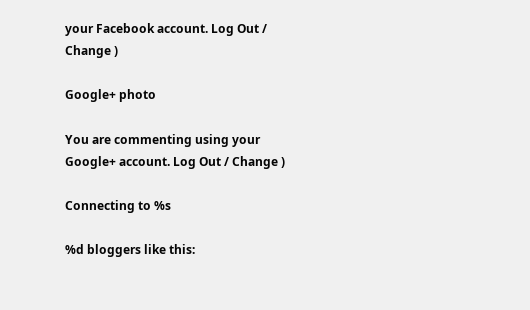your Facebook account. Log Out / Change )

Google+ photo

You are commenting using your Google+ account. Log Out / Change )

Connecting to %s

%d bloggers like this: